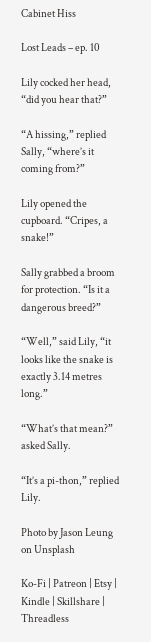Cabinet Hiss

Lost Leads – ep. 10

Lily cocked her head, “did you hear that?”

“A hissing,” replied Sally, “where’s it coming from?”

Lily opened the cupboard. “Cripes, a snake!”

Sally grabbed a broom for protection. “Is it a dangerous breed?”

“Well,” said Lily, “it looks like the snake is exactly 3.14 metres long.”

“What’s that mean?” asked Sally.

“It’s a pi-thon,” replied Lily.

Photo by Jason Leung on Unsplash

Ko-Fi | Patreon | Etsy | Kindle | Skillshare | Threadless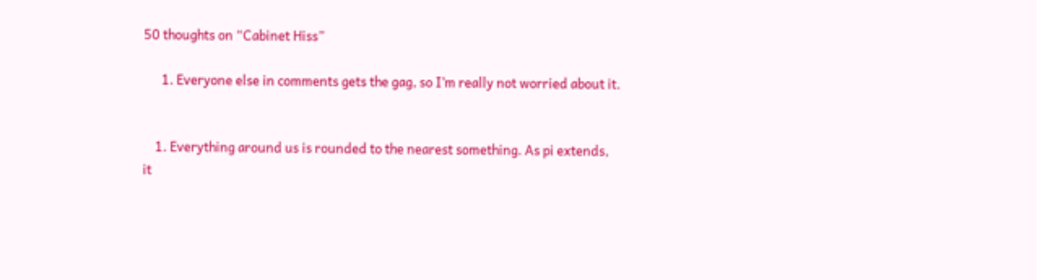50 thoughts on “Cabinet Hiss”

      1. Everyone else in comments gets the gag, so I’m really not worried about it.


    1. Everything around us is rounded to the nearest something. As pi extends, it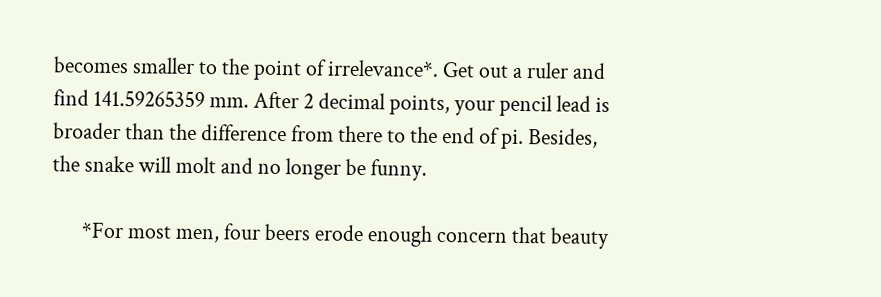becomes smaller to the point of irrelevance*. Get out a ruler and find 141.59265359 mm. After 2 decimal points, your pencil lead is broader than the difference from there to the end of pi. Besides, the snake will molt and no longer be funny.

      *For most men, four beers erode enough concern that beauty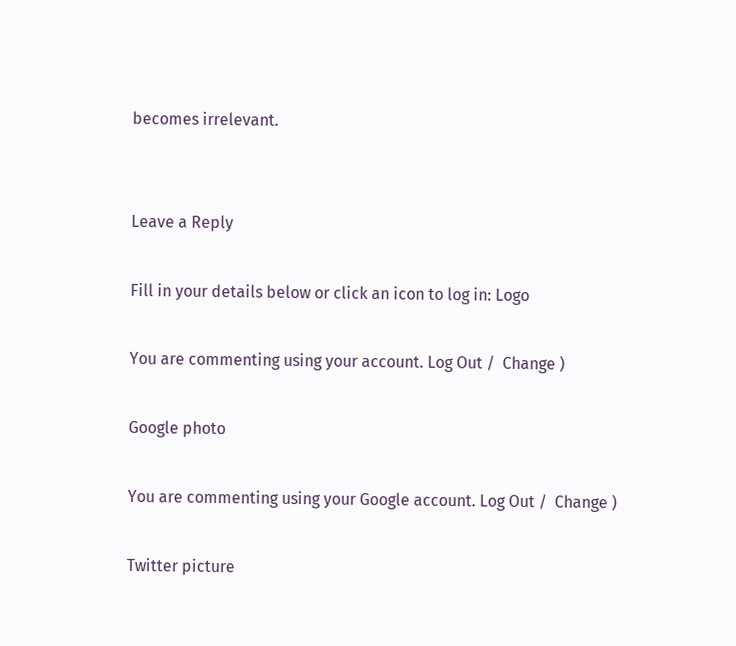becomes irrelevant.


Leave a Reply

Fill in your details below or click an icon to log in: Logo

You are commenting using your account. Log Out /  Change )

Google photo

You are commenting using your Google account. Log Out /  Change )

Twitter picture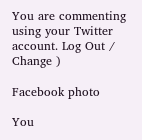You are commenting using your Twitter account. Log Out /  Change )

Facebook photo

You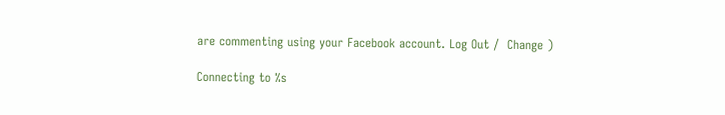are commenting using your Facebook account. Log Out /  Change )

Connecting to %s